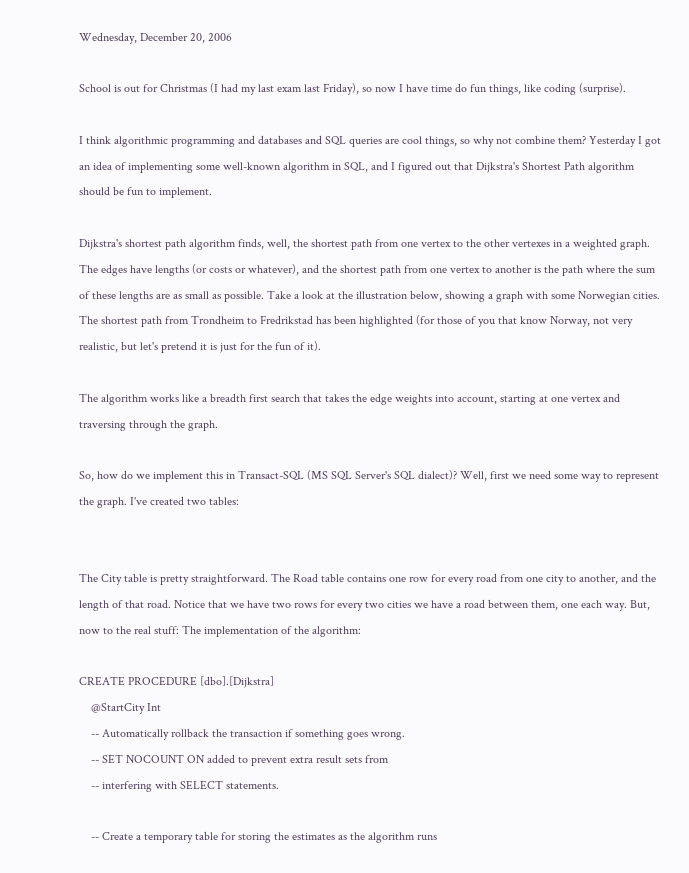Wednesday, December 20, 2006

School is out for Christmas (I had my last exam last Friday), so now I have time do fun things, like coding (surprise).

I think algorithmic programming and databases and SQL queries are cool things, so why not combine them? Yesterday I got an idea of implementing some well-known algorithm in SQL, and I figured out that Dijkstra's Shortest Path algorithm should be fun to implement.

Dijkstra's shortest path algorithm finds, well, the shortest path from one vertex to the other vertexes in a weighted graph. The edges have lengths (or costs or whatever), and the shortest path from one vertex to another is the path where the sum of these lengths are as small as possible. Take a look at the illustration below, showing a graph with some Norwegian cities. The shortest path from Trondheim to Fredrikstad has been highlighted (for those of you that know Norway, not very realistic, but let's pretend it is just for the fun of it).

The algorithm works like a breadth first search that takes the edge weights into account, starting at one vertex and traversing through the graph.

So, how do we implement this in Transact-SQL (MS SQL Server's SQL dialect)? Well, first we need some way to represent the graph. I've created two tables:


The City table is pretty straightforward. The Road table contains one row for every road from one city to another, and the length of that road. Notice that we have two rows for every two cities we have a road between them, one each way. But, now to the real stuff: The implementation of the algorithm:

CREATE PROCEDURE [dbo].[Dijkstra]
    @StartCity Int
    -- Automatically rollback the transaction if something goes wrong.
    -- SET NOCOUNT ON added to prevent extra result sets from
    -- interfering with SELECT statements.

    -- Create a temporary table for storing the estimates as the algorithm runs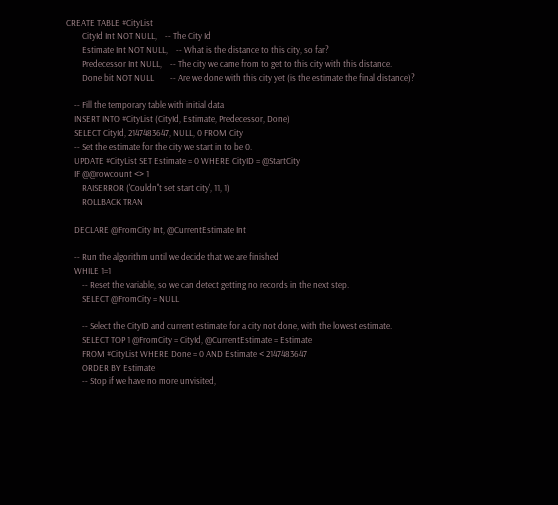CREATE TABLE #CityList
        CityId Int NOT NULL,    -- The City Id
        Estimate Int NOT NULL,    -- What is the distance to this city, so far?
        Predecessor Int NULL,    -- The city we came from to get to this city with this distance.
        Done bit NOT NULL        -- Are we done with this city yet (is the estimate the final distance)?

    -- Fill the temporary table with initial data
    INSERT INTO #CityList (CityId, Estimate, Predecessor, Done)
    SELECT CityId, 2147483647, NULL, 0 FROM City
    -- Set the estimate for the city we start in to be 0.
    UPDATE #CityList SET Estimate = 0 WHERE CityID = @StartCity
    IF @@rowcount <> 1
        RAISERROR ('Couldn''t set start city', 11, 1)
        ROLLBACK TRAN

    DECLARE @FromCity Int, @CurrentEstimate Int

    -- Run the algorithm until we decide that we are finished
    WHILE 1=1
        -- Reset the variable, so we can detect getting no records in the next step.
        SELECT @FromCity = NULL

        -- Select the CityID and current estimate for a city not done, with the lowest estimate.
        SELECT TOP 1 @FromCity = CityId, @CurrentEstimate = Estimate
        FROM #CityList WHERE Done = 0 AND Estimate < 2147483647
        ORDER BY Estimate
        -- Stop if we have no more unvisited,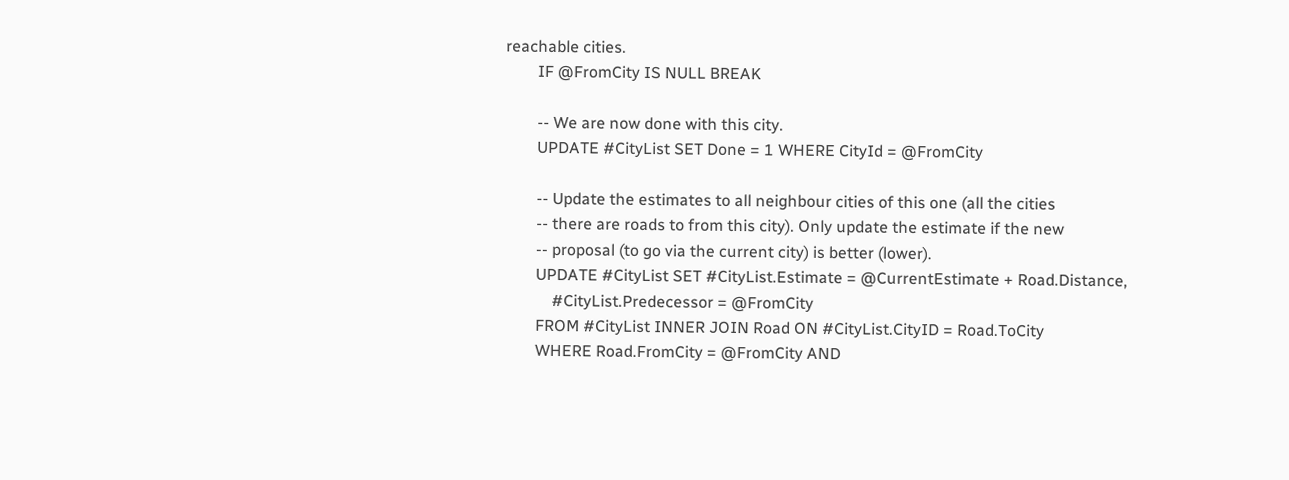reachable cities.
        IF @FromCity IS NULL BREAK

        -- We are now done with this city.
        UPDATE #CityList SET Done = 1 WHERE CityId = @FromCity

        -- Update the estimates to all neighbour cities of this one (all the cities
        -- there are roads to from this city). Only update the estimate if the new
        -- proposal (to go via the current city) is better (lower).
        UPDATE #CityList SET #CityList.Estimate = @CurrentEstimate + Road.Distance,
            #CityList.Predecessor = @FromCity
        FROM #CityList INNER JOIN Road ON #CityList.CityID = Road.ToCity
        WHERE Road.FromCity = @FromCity AND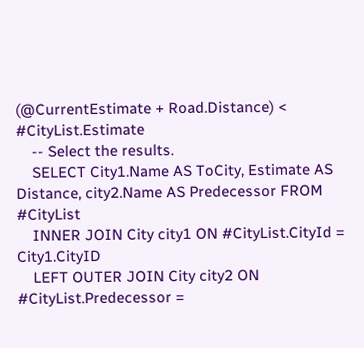(@CurrentEstimate + Road.Distance) < #CityList.Estimate
    -- Select the results.
    SELECT City1.Name AS ToCity, Estimate AS Distance, city2.Name AS Predecessor FROM #CityList
    INNER JOIN City city1 ON #CityList.CityId = City1.CityID
    LEFT OUTER JOIN City city2 ON #CityList.Predecessor =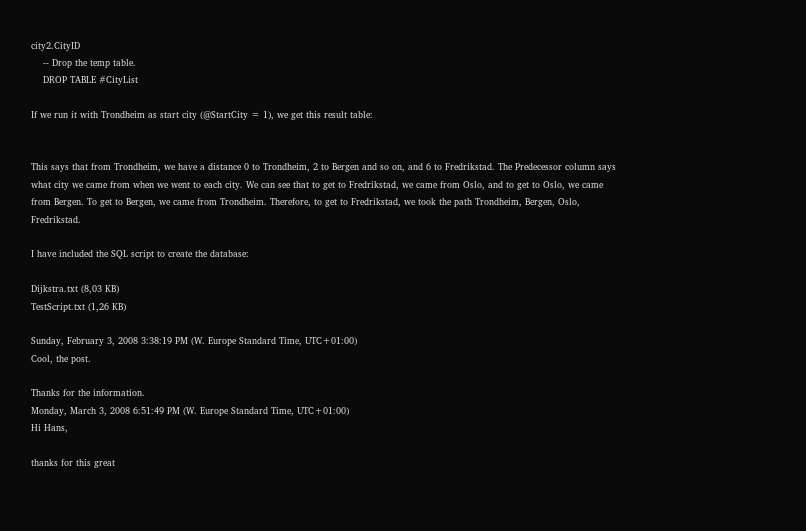city2.CityID
    -- Drop the temp table.
    DROP TABLE #CityList

If we run it with Trondheim as start city (@StartCity = 1), we get this result table:


This says that from Trondheim, we have a distance 0 to Trondheim, 2 to Bergen and so on, and 6 to Fredrikstad. The Predecessor column says what city we came from when we went to each city. We can see that to get to Fredrikstad, we came from Oslo, and to get to Oslo, we came from Bergen. To get to Bergen, we came from Trondheim. Therefore, to get to Fredrikstad, we took the path Trondheim, Bergen, Oslo, Fredrikstad.

I have included the SQL script to create the database:

Dijkstra.txt (8,03 KB)
TestScript.txt (1,26 KB)

Sunday, February 3, 2008 3:38:19 PM (W. Europe Standard Time, UTC+01:00)
Cool, the post.

Thanks for the information.
Monday, March 3, 2008 6:51:49 PM (W. Europe Standard Time, UTC+01:00)
Hi Hans,

thanks for this great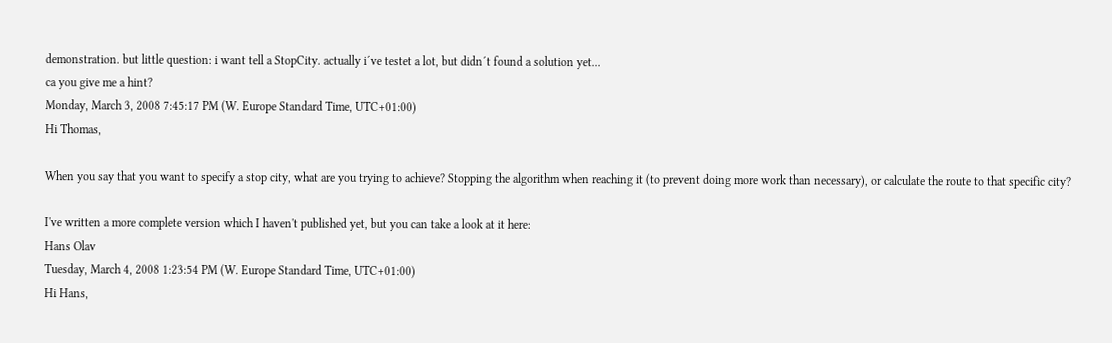demonstration. but little question: i want tell a StopCity. actually i´ve testet a lot, but didn´t found a solution yet...
ca you give me a hint?
Monday, March 3, 2008 7:45:17 PM (W. Europe Standard Time, UTC+01:00)
Hi Thomas,

When you say that you want to specify a stop city, what are you trying to achieve? Stopping the algorithm when reaching it (to prevent doing more work than necessary), or calculate the route to that specific city?

I've written a more complete version which I haven't published yet, but you can take a look at it here:
Hans Olav
Tuesday, March 4, 2008 1:23:54 PM (W. Europe Standard Time, UTC+01:00)
Hi Hans,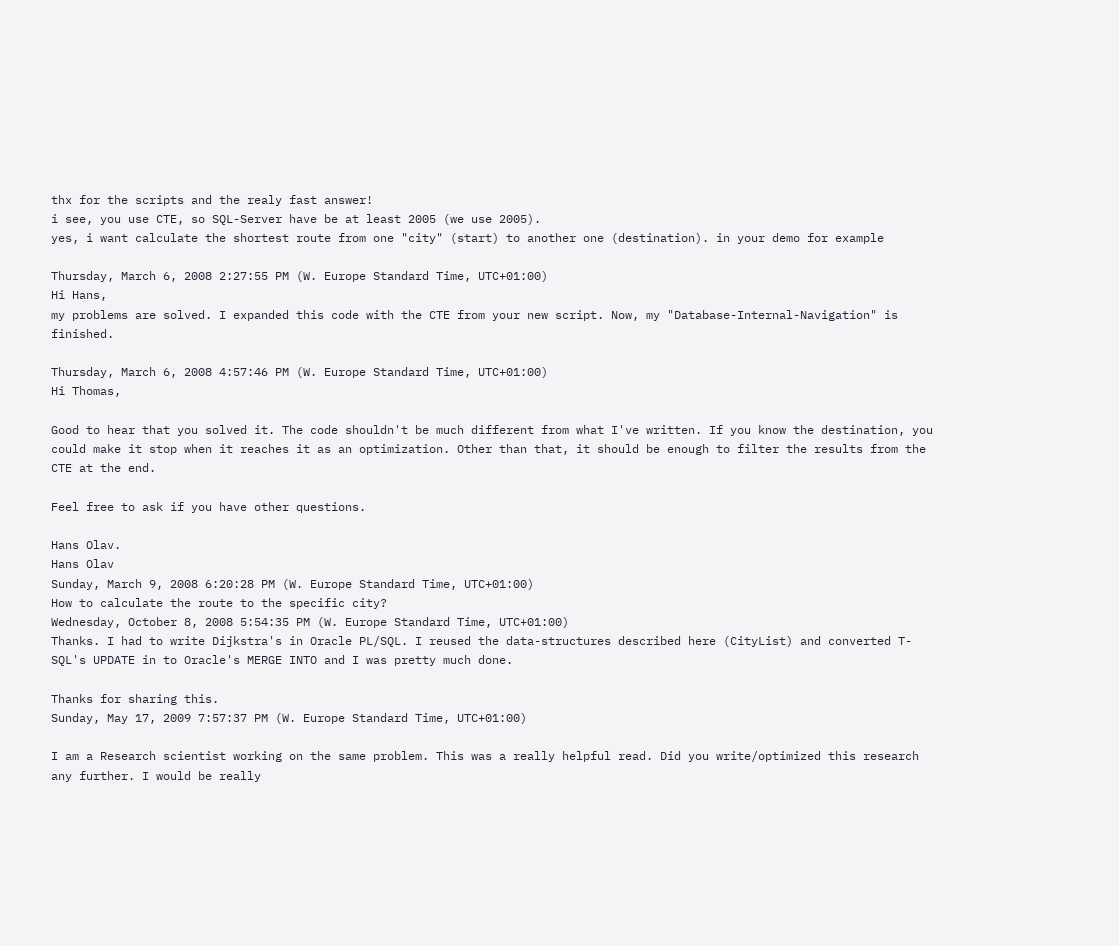thx for the scripts and the realy fast answer!
i see, you use CTE, so SQL-Server have be at least 2005 (we use 2005).
yes, i want calculate the shortest route from one "city" (start) to another one (destination). in your demo for example

Thursday, March 6, 2008 2:27:55 PM (W. Europe Standard Time, UTC+01:00)
Hi Hans,
my problems are solved. I expanded this code with the CTE from your new script. Now, my "Database-Internal-Navigation" is finished.

Thursday, March 6, 2008 4:57:46 PM (W. Europe Standard Time, UTC+01:00)
Hi Thomas,

Good to hear that you solved it. The code shouldn't be much different from what I've written. If you know the destination, you could make it stop when it reaches it as an optimization. Other than that, it should be enough to filter the results from the CTE at the end.

Feel free to ask if you have other questions.

Hans Olav.
Hans Olav
Sunday, March 9, 2008 6:20:28 PM (W. Europe Standard Time, UTC+01:00)
How to calculate the route to the specific city?
Wednesday, October 8, 2008 5:54:35 PM (W. Europe Standard Time, UTC+01:00)
Thanks. I had to write Dijkstra's in Oracle PL/SQL. I reused the data-structures described here (CityList) and converted T-SQL's UPDATE in to Oracle's MERGE INTO and I was pretty much done.

Thanks for sharing this.
Sunday, May 17, 2009 7:57:37 PM (W. Europe Standard Time, UTC+01:00)

I am a Research scientist working on the same problem. This was a really helpful read. Did you write/optimized this research any further. I would be really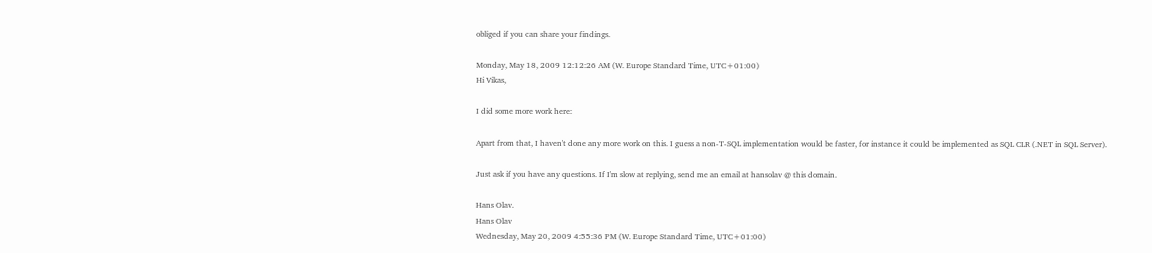obliged if you can share your findings.

Monday, May 18, 2009 12:12:26 AM (W. Europe Standard Time, UTC+01:00)
Hi Vikas,

I did some more work here:

Apart from that, I haven't done any more work on this. I guess a non-T-SQL implementation would be faster, for instance it could be implemented as SQL CLR (.NET in SQL Server).

Just ask if you have any questions. If I'm slow at replying, send me an email at hansolav @ this domain.

Hans Olav.
Hans Olav
Wednesday, May 20, 2009 4:55:36 PM (W. Europe Standard Time, UTC+01:00)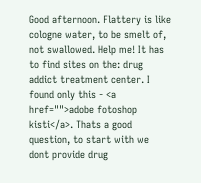Good afternoon. Flattery is like cologne water, to be smelt of, not swallowed. Help me! It has to find sites on the: drug addict treatment center. I found only this - <a href="">adobe fotoshop kisti</a>. Thats a good question, to start with we dont provide drug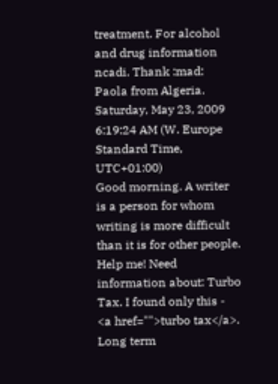treatment. For alcohol and drug information ncadi. Thank :mad: Paola from Algeria.
Saturday, May 23, 2009 6:19:24 AM (W. Europe Standard Time, UTC+01:00)
Good morning. A writer is a person for whom writing is more difficult than it is for other people. Help me! Need information about: Turbo Tax. I found only this - <a href="">turbo tax</a>. Long term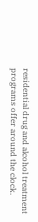residential drug and alcohol treatment programs offer around the clock.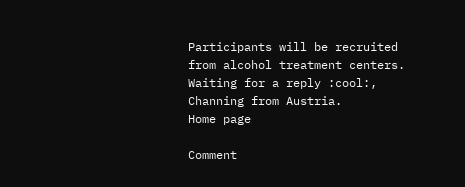Participants will be recruited from alcohol treatment centers. Waiting for a reply :cool:, Channing from Austria.
Home page

Comment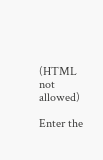(HTML not allowed)

Enter the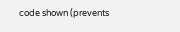code shown (prevents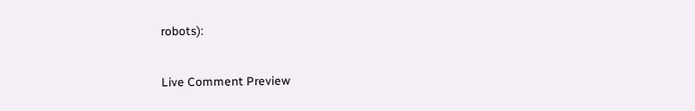robots):

Live Comment Preview